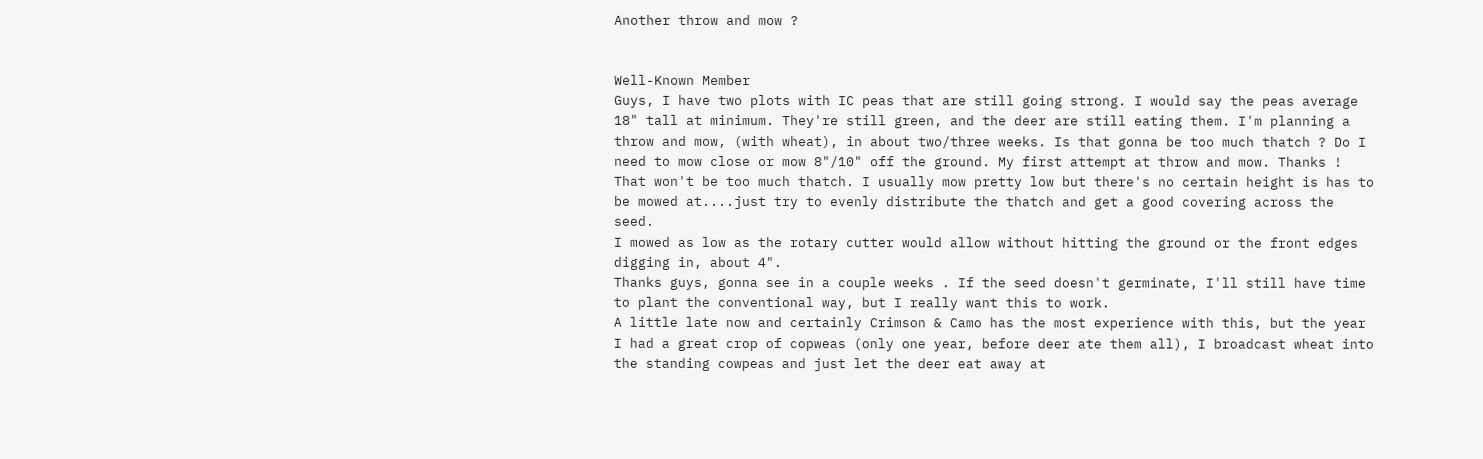Another throw and mow ?


Well-Known Member
Guys, I have two plots with IC peas that are still going strong. I would say the peas average 18" tall at minimum. They're still green, and the deer are still eating them. I'm planning a throw and mow, (with wheat), in about two/three weeks. Is that gonna be too much thatch ? Do I need to mow close or mow 8"/10" off the ground. My first attempt at throw and mow. Thanks !
That won't be too much thatch. I usually mow pretty low but there's no certain height is has to be mowed at....just try to evenly distribute the thatch and get a good covering across the seed.
I mowed as low as the rotary cutter would allow without hitting the ground or the front edges digging in, about 4".
Thanks guys, gonna see in a couple weeks . If the seed doesn't germinate, I'll still have time to plant the conventional way, but I really want this to work.
A little late now and certainly Crimson & Camo has the most experience with this, but the year I had a great crop of copweas (only one year, before deer ate them all), I broadcast wheat into the standing cowpeas and just let the deer eat away at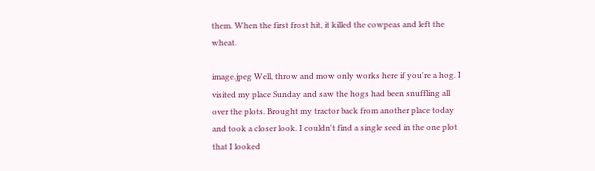them. When the first frost hit, it killed the cowpeas and left the wheat.

image.jpeg Well, throw and mow only works here if you're a hog. I visited my place Sunday and saw the hogs had been snuffling all over the plots. Brought my tractor back from another place today and took a closer look. I couldn't find a single seed in the one plot that I looked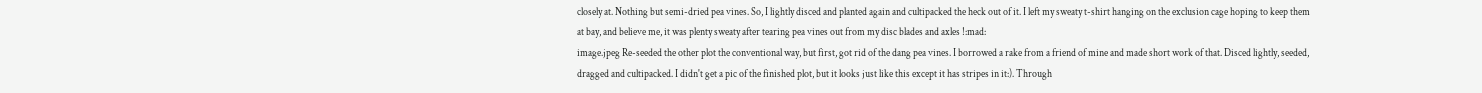closely at. Nothing but semi-dried pea vines. So, I lightly disced and planted again and cultipacked the heck out of it. I left my sweaty t-shirt hanging on the exclusion cage hoping to keep them at bay, and believe me, it was plenty sweaty after tearing pea vines out from my disc blades and axles !:mad:
image.jpeg Re-seeded the other plot the conventional way, but first, got rid of the dang pea vines. I borrowed a rake from a friend of mine and made short work of that. Disced lightly, seeded, dragged and cultipacked. I didn't get a pic of the finished plot, but it looks just like this except it has stripes in it:). Through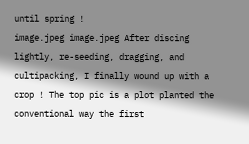until spring !
image.jpeg image.jpeg After discing lightly, re-seeding, dragging, and cultipacking, I finally wound up with a crop ! The top pic is a plot planted the conventional way the first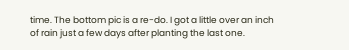time. The bottom pic is a re-do. I got a little over an inch of rain just a few days after planting the last one.